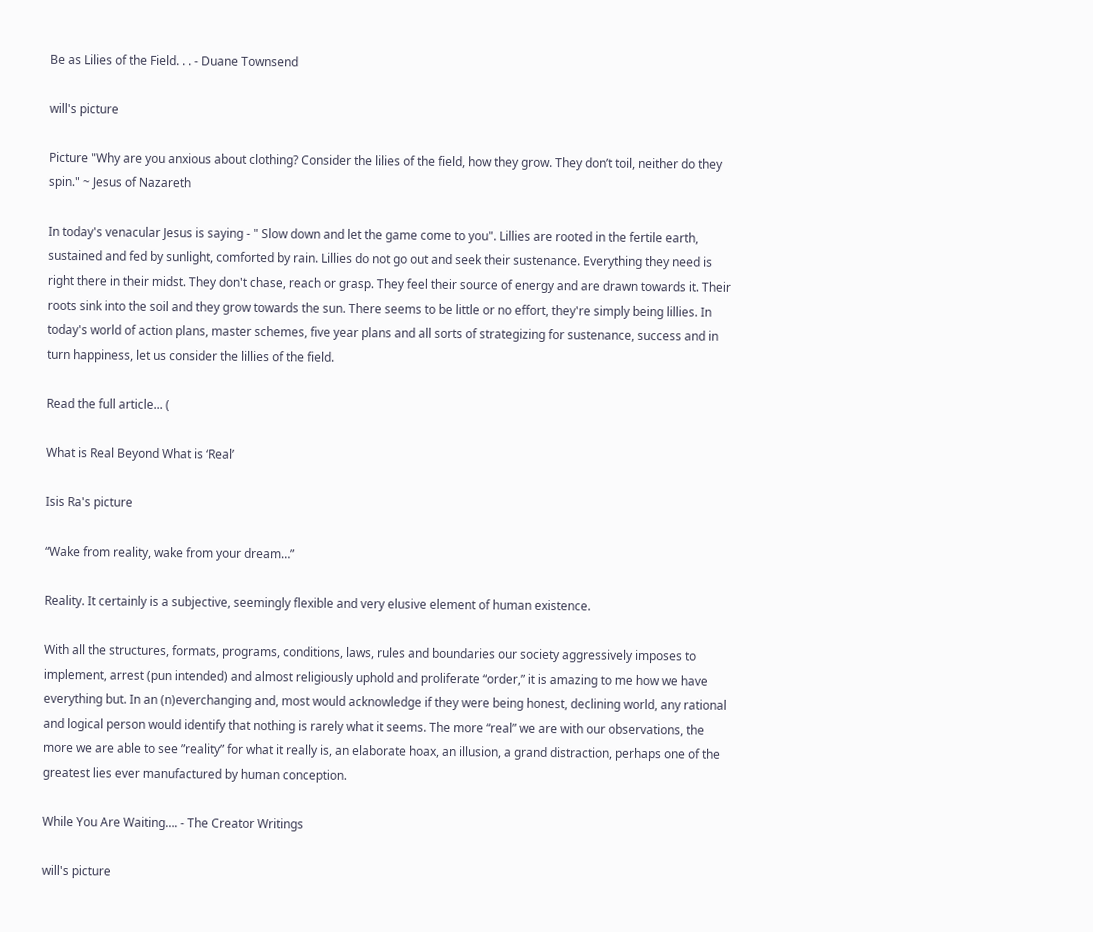Be as Lilies of the Field. . . - Duane Townsend

will's picture

Picture "Why are you anxious about clothing? Consider the lilies of the field, how they grow. They don’t toil, neither do they spin." ~ Jesus of Nazareth

In today's venacular Jesus is saying - " Slow down and let the game come to you". Lillies are rooted in the fertile earth, sustained and fed by sunlight, comforted by rain. Lillies do not go out and seek their sustenance. Everything they need is right there in their midst. They don't chase, reach or grasp. They feel their source of energy and are drawn towards it. Their roots sink into the soil and they grow towards the sun. There seems to be little or no effort, they're simply being lillies. In today's world of action plans, master schemes, five year plans and all sorts of strategizing for sustenance, success and in turn happiness, let us consider the lillies of the field.

Read the full article... (

What is Real Beyond What is ‘Real’

Isis Ra's picture

“Wake from reality, wake from your dream…”

Reality. It certainly is a subjective, seemingly flexible and very elusive element of human existence.

With all the structures, formats, programs, conditions, laws, rules and boundaries our society aggressively imposes to implement, arrest (pun intended) and almost religiously uphold and proliferate “order,” it is amazing to me how we have everything but. In an (n)everchanging and, most would acknowledge if they were being honest, declining world, any rational and logical person would identify that nothing is rarely what it seems. The more “real” we are with our observations, the more we are able to see ”reality” for what it really is, an elaborate hoax, an illusion, a grand distraction, perhaps one of the greatest lies ever manufactured by human conception.

While You Are Waiting…. - The Creator Writings

will's picture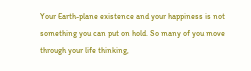Your Earth-plane existence and your happiness is not something you can put on hold. So many of you move through your life thinking,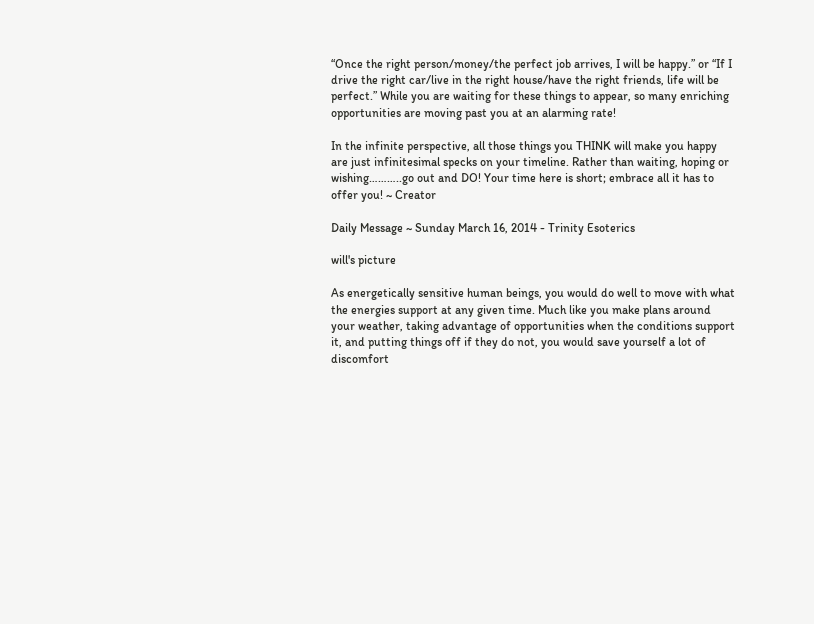“Once the right person/money/the perfect job arrives, I will be happy.” or “If I drive the right car/live in the right house/have the right friends, life will be perfect.” While you are waiting for these things to appear, so many enriching opportunities are moving past you at an alarming rate!

In the infinite perspective, all those things you THINK will make you happy are just infinitesimal specks on your timeline. Rather than waiting, hoping or wishing………..go out and DO! Your time here is short; embrace all it has to offer you! ~ Creator

Daily Message ~ Sunday March 16, 2014 - Trinity Esoterics

will's picture

As energetically sensitive human beings, you would do well to move with what the energies support at any given time. Much like you make plans around your weather, taking advantage of opportunities when the conditions support it, and putting things off if they do not, you would save yourself a lot of discomfort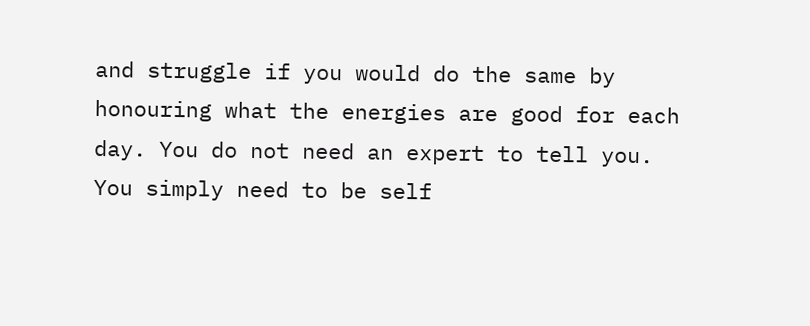and struggle if you would do the same by honouring what the energies are good for each day. You do not need an expert to tell you. You simply need to be self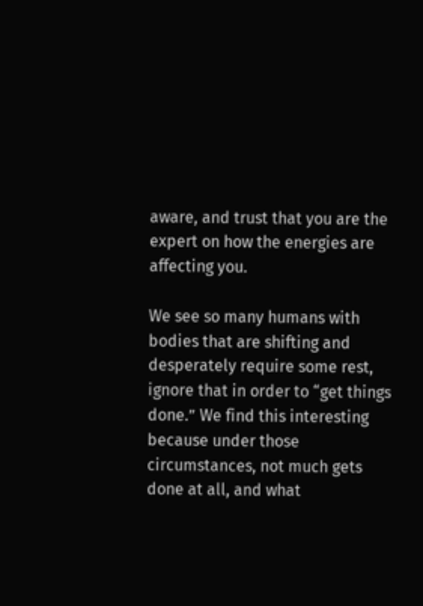aware, and trust that you are the expert on how the energies are affecting you.

We see so many humans with bodies that are shifting and desperately require some rest, ignore that in order to “get things done.” We find this interesting because under those circumstances, not much gets done at all, and what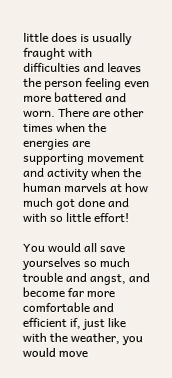little does is usually fraught with difficulties and leaves the person feeling even more battered and worn. There are other times when the energies are supporting movement and activity when the human marvels at how much got done and with so little effort!

You would all save yourselves so much trouble and angst, and become far more comfortable and efficient if, just like with the weather, you would move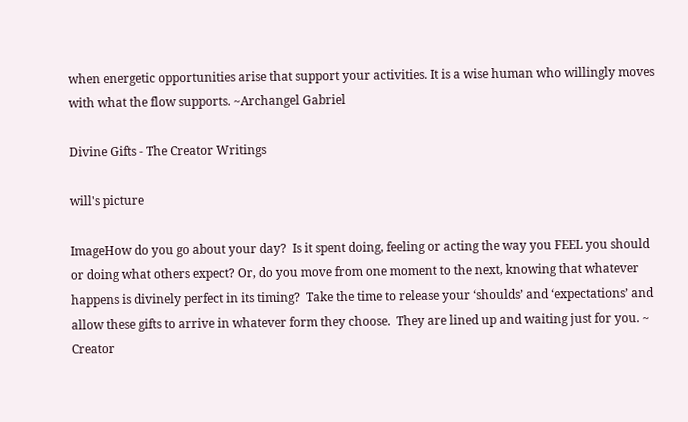when energetic opportunities arise that support your activities. It is a wise human who willingly moves with what the flow supports. ~Archangel Gabriel

Divine Gifts - The Creator Writings

will's picture

ImageHow do you go about your day?  Is it spent doing, feeling or acting the way you FEEL you should or doing what others expect? Or, do you move from one moment to the next, knowing that whatever happens is divinely perfect in its timing?  Take the time to release your ‘shoulds’ and ‘expectations’ and allow these gifts to arrive in whatever form they choose.  They are lined up and waiting just for you. ~ Creator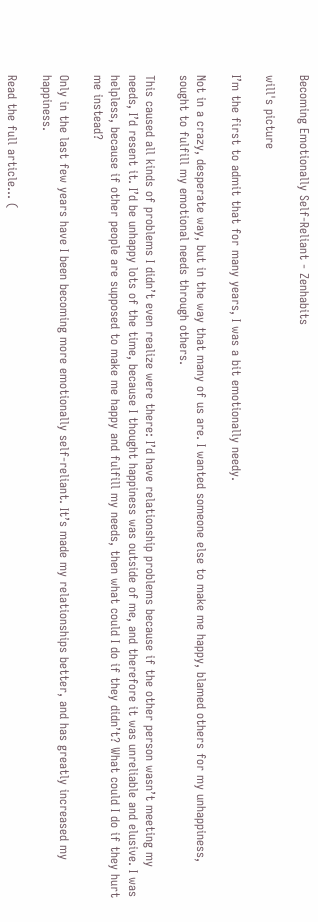Becoming Emotionally Self-Reliant - Zenhabits

will's picture

I’m the first to admit that for many years, I was a bit emotionally needy.

Not in a crazy, desperate way, but in the way that many of us are. I wanted someone else to make me happy, blamed others for my unhappiness, sought to fulfill my emotional needs through others.

This caused all kinds of problems I didn’t even realize were there: I’d have relationship problems because if the other person wasn’t meeting my needs, I’d resent it. I’d be unhappy lots of the time, because I thought happiness was outside of me, and therefore it was unreliable and elusive. I was helpless, because if other people are supposed to make me happy and fulfill my needs, then what could I do if they didn’t? What could I do if they hurt me instead?

Only in the last few years have I been becoming more emotionally self-reliant. It’s made my relationships better, and has greatly increased my happiness.

Read the full article... (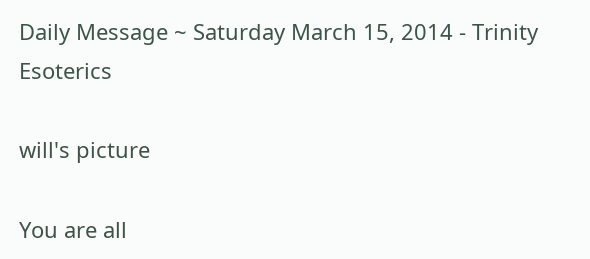Daily Message ~ Saturday March 15, 2014 - Trinity Esoterics

will's picture

You are all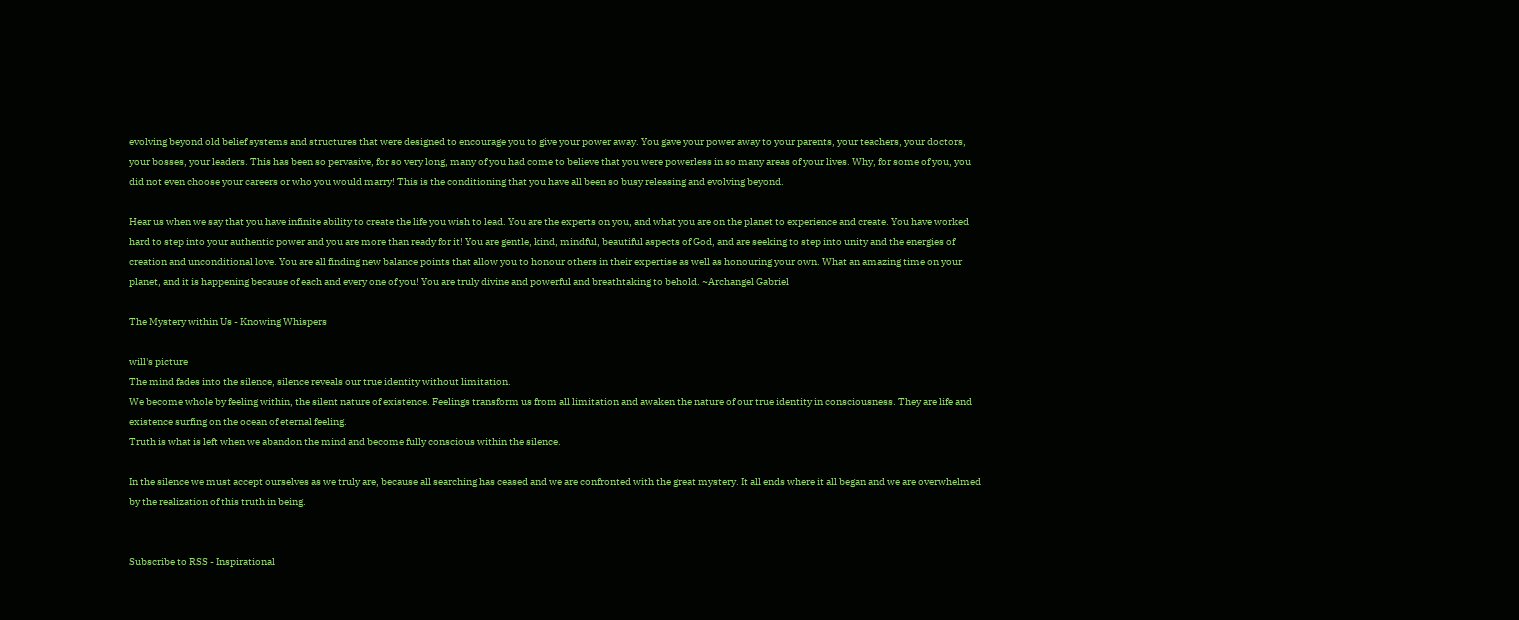evolving beyond old belief systems and structures that were designed to encourage you to give your power away. You gave your power away to your parents, your teachers, your doctors, your bosses, your leaders. This has been so pervasive, for so very long, many of you had come to believe that you were powerless in so many areas of your lives. Why, for some of you, you did not even choose your careers or who you would marry! This is the conditioning that you have all been so busy releasing and evolving beyond.

Hear us when we say that you have infinite ability to create the life you wish to lead. You are the experts on you, and what you are on the planet to experience and create. You have worked hard to step into your authentic power and you are more than ready for it! You are gentle, kind, mindful, beautiful aspects of God, and are seeking to step into unity and the energies of creation and unconditional love. You are all finding new balance points that allow you to honour others in their expertise as well as honouring your own. What an amazing time on your planet, and it is happening because of each and every one of you! You are truly divine and powerful and breathtaking to behold. ~Archangel Gabriel

The Mystery within Us - Knowing Whispers

will's picture
The mind fades into the silence, silence reveals our true identity without limitation.
We become whole by feeling within, the silent nature of existence. Feelings transform us from all limitation and awaken the nature of our true identity in consciousness. They are life and existence surfing on the ocean of eternal feeling.
Truth is what is left when we abandon the mind and become fully conscious within the silence.

In the silence we must accept ourselves as we truly are, because all searching has ceased and we are confronted with the great mystery. It all ends where it all began and we are overwhelmed by the realization of this truth in being.


Subscribe to RSS - Inspirational